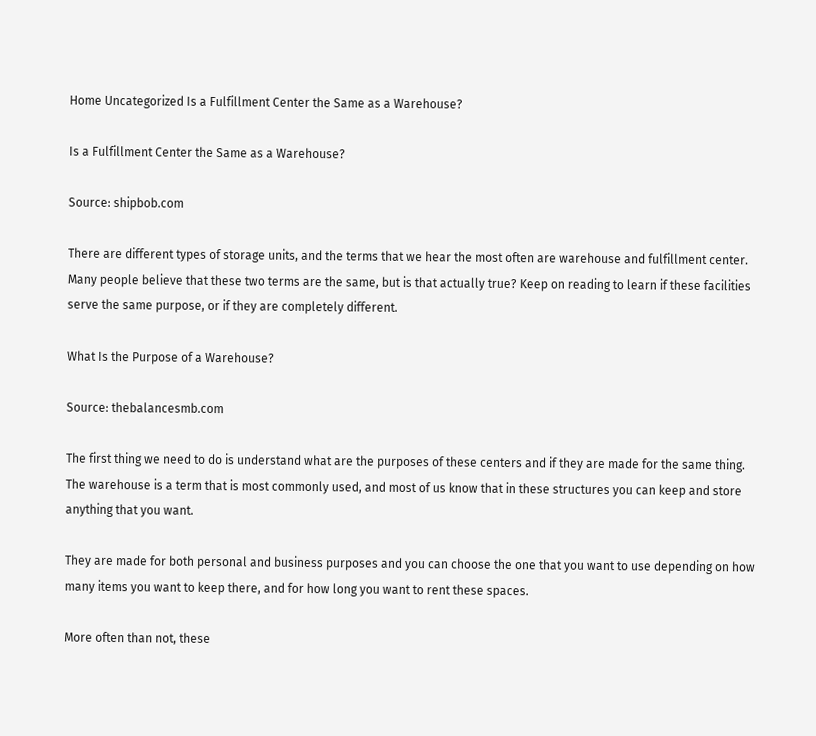Home Uncategorized Is a Fulfillment Center the Same as a Warehouse?

Is a Fulfillment Center the Same as a Warehouse?

Source: shipbob.com

There are different types of storage units, and the terms that we hear the most often are warehouse and fulfillment center. Many people believe that these two terms are the same, but is that actually true? Keep on reading to learn if these facilities serve the same purpose, or if they are completely different.

What Is the Purpose of a Warehouse?

Source: thebalancesmb.com

The first thing we need to do is understand what are the purposes of these centers and if they are made for the same thing. The warehouse is a term that is most commonly used, and most of us know that in these structures you can keep and store anything that you want.

They are made for both personal and business purposes and you can choose the one that you want to use depending on how many items you want to keep there, and for how long you want to rent these spaces.

More often than not, these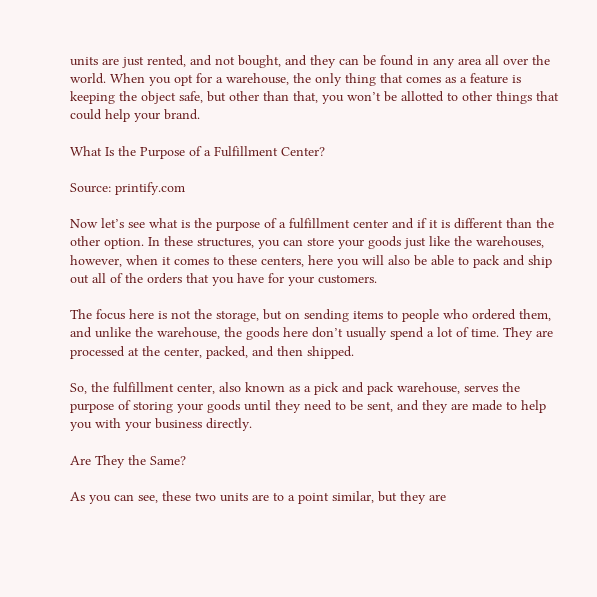units are just rented, and not bought, and they can be found in any area all over the world. When you opt for a warehouse, the only thing that comes as a feature is keeping the object safe, but other than that, you won’t be allotted to other things that could help your brand.

What Is the Purpose of a Fulfillment Center?

Source: printify.com

Now let’s see what is the purpose of a fulfillment center and if it is different than the other option. In these structures, you can store your goods just like the warehouses, however, when it comes to these centers, here you will also be able to pack and ship out all of the orders that you have for your customers.

The focus here is not the storage, but on sending items to people who ordered them, and unlike the warehouse, the goods here don’t usually spend a lot of time. They are processed at the center, packed, and then shipped.

So, the fulfillment center, also known as a pick and pack warehouse, serves the purpose of storing your goods until they need to be sent, and they are made to help you with your business directly.

Are They the Same?

As you can see, these two units are to a point similar, but they are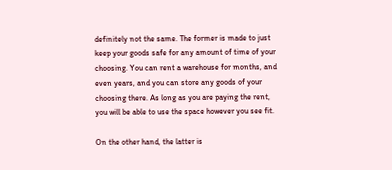definitely not the same. The former is made to just keep your goods safe for any amount of time of your choosing. You can rent a warehouse for months, and even years, and you can store any goods of your choosing there. As long as you are paying the rent, you will be able to use the space however you see fit.

On the other hand, the latter is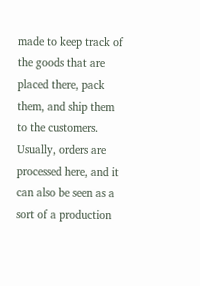made to keep track of the goods that are placed there, pack them, and ship them to the customers. Usually, orders are processed here, and it can also be seen as a sort of a production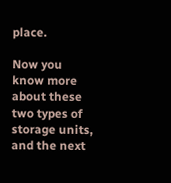place.

Now you know more about these two types of storage units, and the next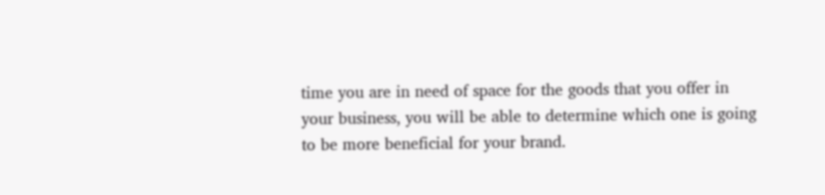time you are in need of space for the goods that you offer in your business, you will be able to determine which one is going to be more beneficial for your brand.